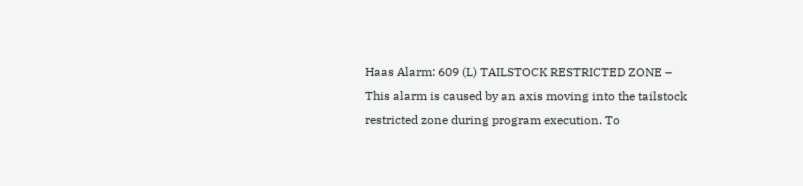Haas Alarm: 609 (L) TAILSTOCK RESTRICTED ZONE – This alarm is caused by an axis moving into the tailstock restricted zone during program execution. To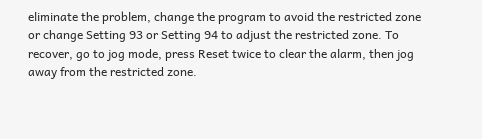eliminate the problem, change the program to avoid the restricted zone or change Setting 93 or Setting 94 to adjust the restricted zone. To recover, go to jog mode, press Reset twice to clear the alarm, then jog away from the restricted zone.